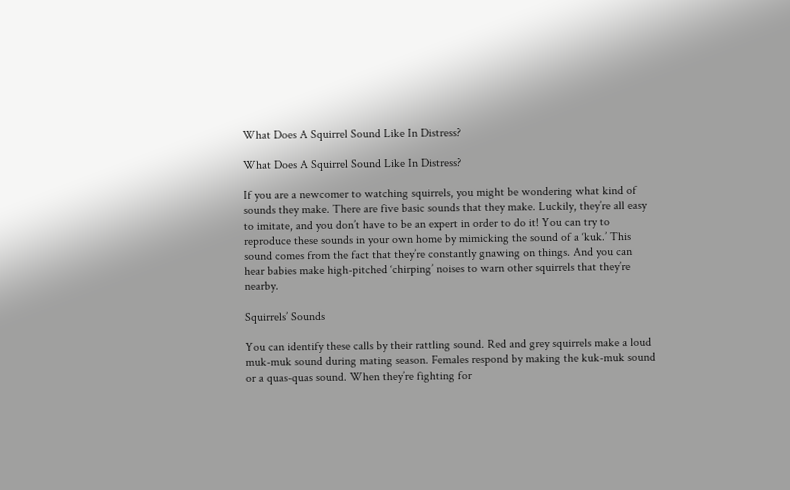What Does A Squirrel Sound Like In Distress?

What Does A Squirrel Sound Like In Distress?

If you are a newcomer to watching squirrels, you might be wondering what kind of sounds they make. There are five basic sounds that they make. Luckily, they’re all easy to imitate, and you don’t have to be an expert in order to do it! You can try to reproduce these sounds in your own home by mimicking the sound of a ‘kuk.’ This sound comes from the fact that they’re constantly gnawing on things. And you can hear babies make high-pitched ‘chirping’ noises to warn other squirrels that they’re nearby.

Squirrels’ Sounds

You can identify these calls by their rattling sound. Red and grey squirrels make a loud muk-muk sound during mating season. Females respond by making the kuk-muk sound or a quas-quas sound. When they’re fighting for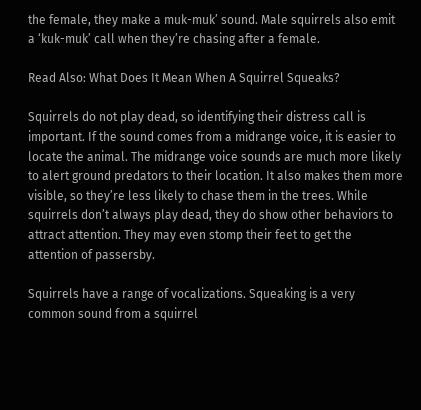the female, they make a muk-muk’ sound. Male squirrels also emit a ‘kuk-muk’ call when they’re chasing after a female.

Read Also: What Does It Mean When A Squirrel Squeaks?

Squirrels do not play dead, so identifying their distress call is important. If the sound comes from a midrange voice, it is easier to locate the animal. The midrange voice sounds are much more likely to alert ground predators to their location. It also makes them more visible, so they’re less likely to chase them in the trees. While squirrels don’t always play dead, they do show other behaviors to attract attention. They may even stomp their feet to get the attention of passersby.

Squirrels have a range of vocalizations. Squeaking is a very common sound from a squirrel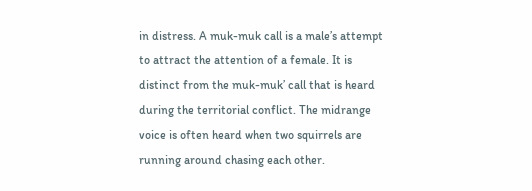in distress. A muk-muk call is a male’s attempt to attract the attention of a female. It is distinct from the muk-muk’ call that is heard during the territorial conflict. The midrange voice is often heard when two squirrels are running around chasing each other.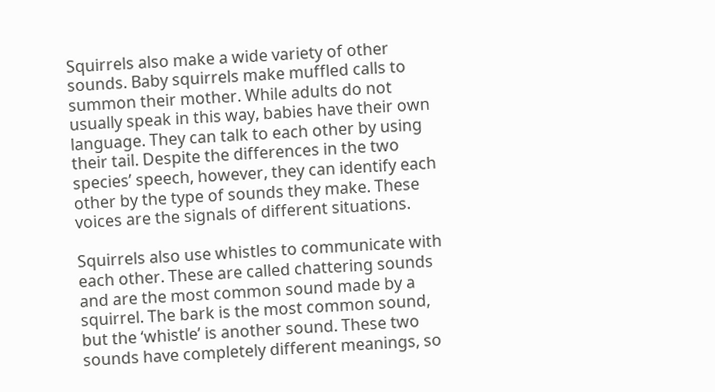Squirrels also make a wide variety of other sounds. Baby squirrels make muffled calls to summon their mother. While adults do not usually speak in this way, babies have their own language. They can talk to each other by using their tail. Despite the differences in the two species’ speech, however, they can identify each other by the type of sounds they make. These voices are the signals of different situations.

Squirrels also use whistles to communicate with each other. These are called chattering sounds and are the most common sound made by a squirrel. The bark is the most common sound, but the ‘whistle’ is another sound. These two sounds have completely different meanings, so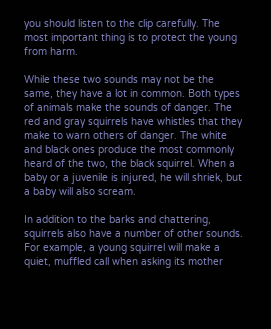you should listen to the clip carefully. The most important thing is to protect the young from harm.

While these two sounds may not be the same, they have a lot in common. Both types of animals make the sounds of danger. The red and gray squirrels have whistles that they make to warn others of danger. The white and black ones produce the most commonly heard of the two, the black squirrel. When a baby or a juvenile is injured, he will shriek, but a baby will also scream.

In addition to the barks and chattering, squirrels also have a number of other sounds. For example, a young squirrel will make a quiet, muffled call when asking its mother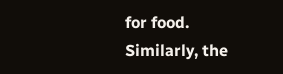for food. Similarly, the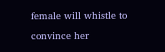female will whistle to convince her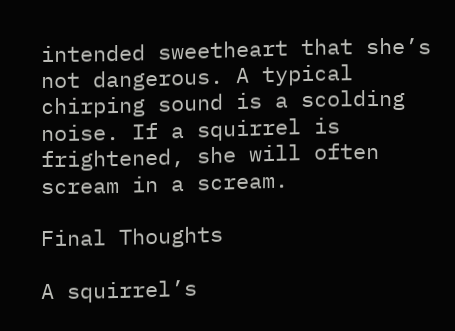intended sweetheart that she’s not dangerous. A typical chirping sound is a scolding noise. If a squirrel is frightened, she will often scream in a scream.

Final Thoughts

A squirrel’s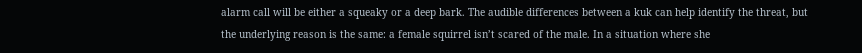alarm call will be either a squeaky or a deep bark. The audible differences between a kuk can help identify the threat, but the underlying reason is the same: a female squirrel isn’t scared of the male. In a situation where she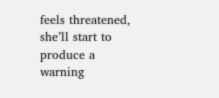feels threatened, she’ll start to produce a warning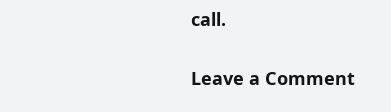call.


Leave a Comment